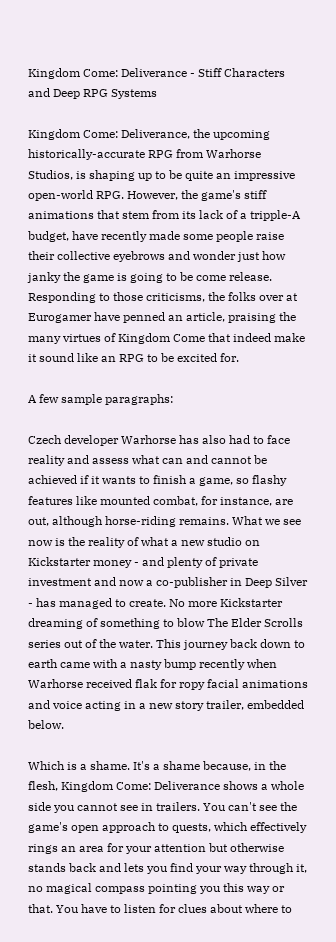Kingdom Come: Deliverance - Stiff Characters and Deep RPG Systems

Kingdom Come: Deliverance, the upcoming historically-accurate RPG from Warhorse Studios, is shaping up to be quite an impressive open-world RPG. However, the game's stiff animations that stem from its lack of a tripple-A budget, have recently made some people raise their collective eyebrows and wonder just how janky the game is going to be come release. Responding to those criticisms, the folks over at Eurogamer have penned an article, praising the many virtues of Kingdom Come that indeed make it sound like an RPG to be excited for.

A few sample paragraphs:

Czech developer Warhorse has also had to face reality and assess what can and cannot be achieved if it wants to finish a game, so flashy features like mounted combat, for instance, are out, although horse-riding remains. What we see now is the reality of what a new studio on Kickstarter money - and plenty of private investment and now a co-publisher in Deep Silver - has managed to create. No more Kickstarter dreaming of something to blow The Elder Scrolls series out of the water. This journey back down to earth came with a nasty bump recently when Warhorse received flak for ropy facial animations and voice acting in a new story trailer, embedded below.

Which is a shame. It's a shame because, in the flesh, Kingdom Come: Deliverance shows a whole side you cannot see in trailers. You can't see the game's open approach to quests, which effectively rings an area for your attention but otherwise stands back and lets you find your way through it, no magical compass pointing you this way or that. You have to listen for clues about where to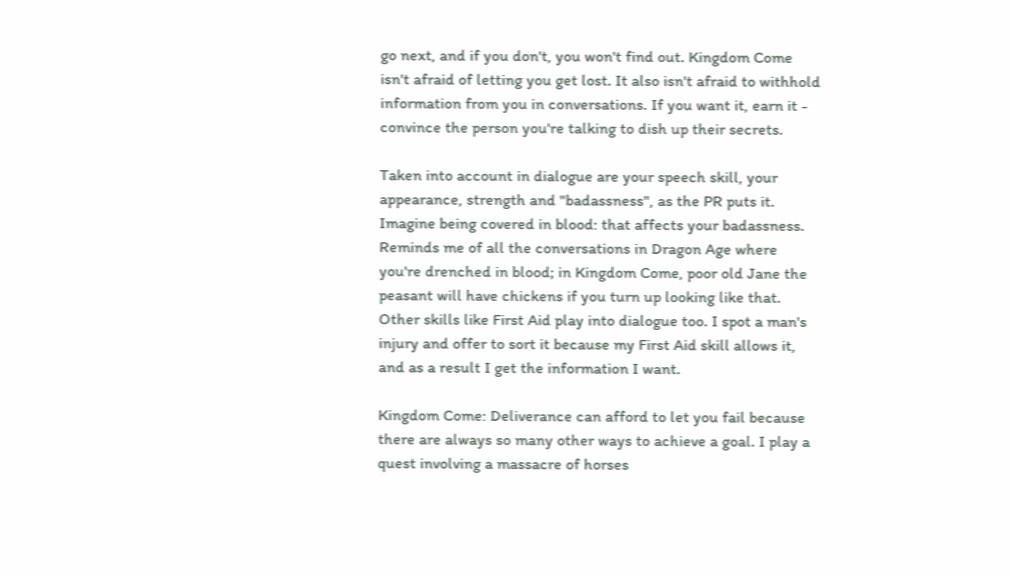go next, and if you don't, you won't find out. Kingdom Come isn't afraid of letting you get lost. It also isn't afraid to withhold information from you in conversations. If you want it, earn it - convince the person you're talking to dish up their secrets.

Taken into account in dialogue are your speech skill, your appearance, strength and "badassness", as the PR puts it. Imagine being covered in blood: that affects your badassness. Reminds me of all the conversations in Dragon Age where you're drenched in blood; in Kingdom Come, poor old Jane the peasant will have chickens if you turn up looking like that. Other skills like First Aid play into dialogue too. I spot a man's injury and offer to sort it because my First Aid skill allows it, and as a result I get the information I want.

Kingdom Come: Deliverance can afford to let you fail because there are always so many other ways to achieve a goal. I play a quest involving a massacre of horses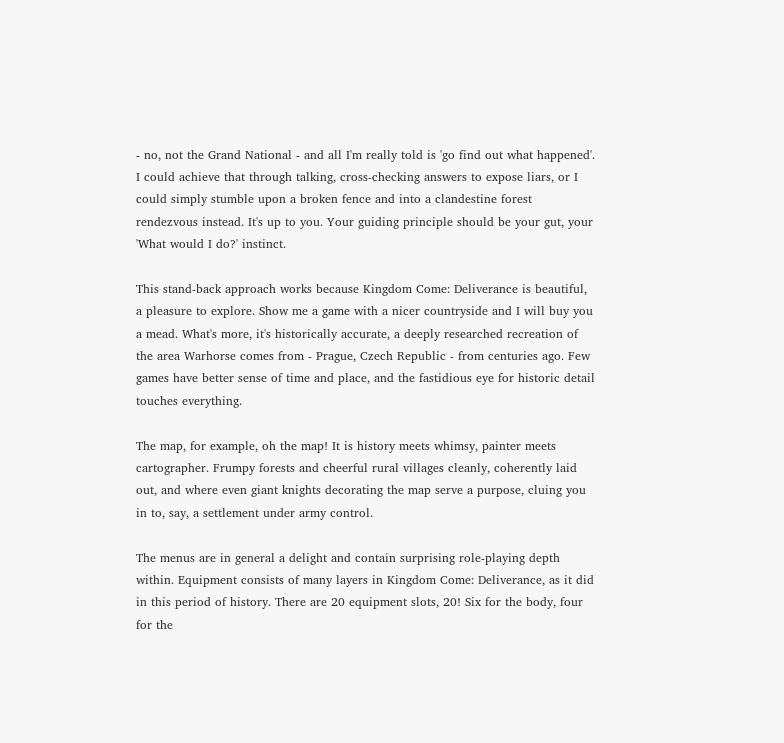- no, not the Grand National - and all I'm really told is 'go find out what happened'. I could achieve that through talking, cross-checking answers to expose liars, or I could simply stumble upon a broken fence and into a clandestine forest rendezvous instead. It's up to you. Your guiding principle should be your gut, your 'What would I do?' instinct.

This stand-back approach works because Kingdom Come: Deliverance is beautiful, a pleasure to explore. Show me a game with a nicer countryside and I will buy you a mead. What's more, it's historically accurate, a deeply researched recreation of the area Warhorse comes from - Prague, Czech Republic - from centuries ago. Few games have better sense of time and place, and the fastidious eye for historic detail touches everything.

The map, for example, oh the map! It is history meets whimsy, painter meets cartographer. Frumpy forests and cheerful rural villages cleanly, coherently laid out, and where even giant knights decorating the map serve a purpose, cluing you in to, say, a settlement under army control.

The menus are in general a delight and contain surprising role-playing depth within. Equipment consists of many layers in Kingdom Come: Deliverance, as it did in this period of history. There are 20 equipment slots, 20! Six for the body, four for the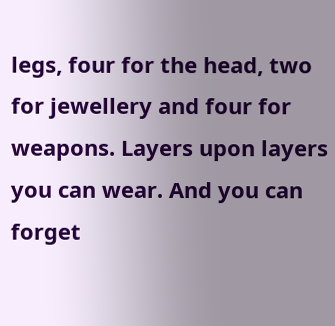legs, four for the head, two for jewellery and four for weapons. Layers upon layers you can wear. And you can forget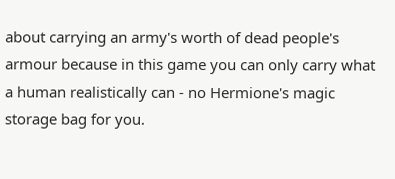about carrying an army's worth of dead people's armour because in this game you can only carry what a human realistically can - no Hermione's magic storage bag for you.